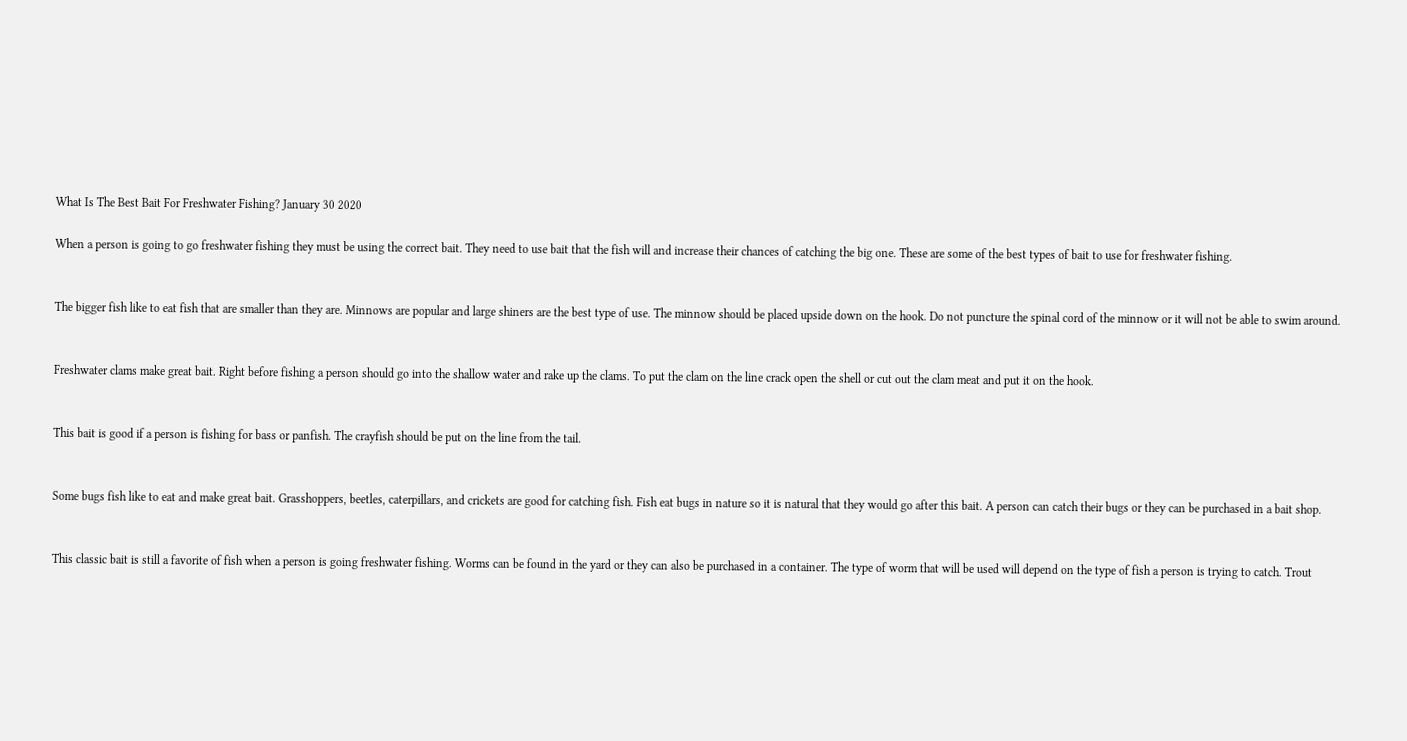What Is The Best Bait For Freshwater Fishing? January 30 2020

When a person is going to go freshwater fishing they must be using the correct bait. They need to use bait that the fish will and increase their chances of catching the big one. These are some of the best types of bait to use for freshwater fishing.


The bigger fish like to eat fish that are smaller than they are. Minnows are popular and large shiners are the best type of use. The minnow should be placed upside down on the hook. Do not puncture the spinal cord of the minnow or it will not be able to swim around.


Freshwater clams make great bait. Right before fishing a person should go into the shallow water and rake up the clams. To put the clam on the line crack open the shell or cut out the clam meat and put it on the hook.


This bait is good if a person is fishing for bass or panfish. The crayfish should be put on the line from the tail.


Some bugs fish like to eat and make great bait. Grasshoppers, beetles, caterpillars, and crickets are good for catching fish. Fish eat bugs in nature so it is natural that they would go after this bait. A person can catch their bugs or they can be purchased in a bait shop.


This classic bait is still a favorite of fish when a person is going freshwater fishing. Worms can be found in the yard or they can also be purchased in a container. The type of worm that will be used will depend on the type of fish a person is trying to catch. Trout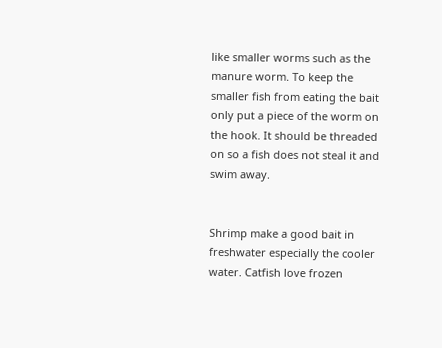like smaller worms such as the manure worm. To keep the smaller fish from eating the bait only put a piece of the worm on the hook. It should be threaded on so a fish does not steal it and swim away.


Shrimp make a good bait in freshwater especially the cooler water. Catfish love frozen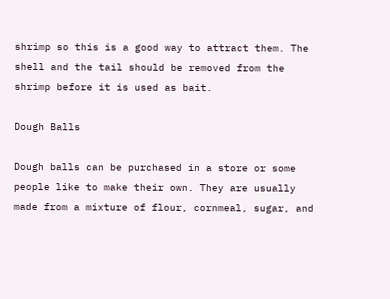shrimp so this is a good way to attract them. The shell and the tail should be removed from the shrimp before it is used as bait.

Dough Balls

Dough balls can be purchased in a store or some people like to make their own. They are usually made from a mixture of flour, cornmeal, sugar, and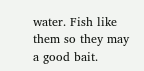water. Fish like them so they may a good bait.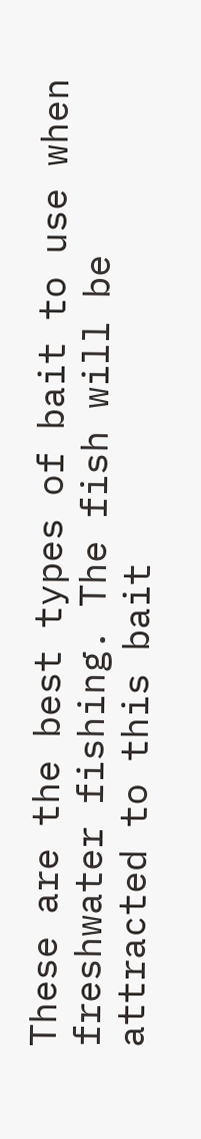These are the best types of bait to use when freshwater fishing. The fish will be attracted to this bait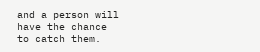and a person will have the chance to catch them.